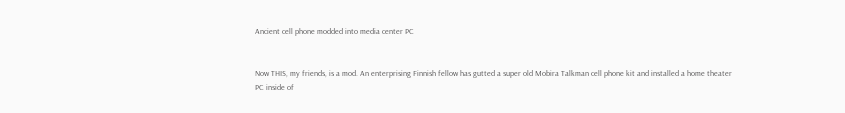Ancient cell phone modded into media center PC


Now THIS, my friends, is a mod. An enterprising Finnish fellow has gutted a super old Mobira Talkman cell phone kit and installed a home theater PC inside of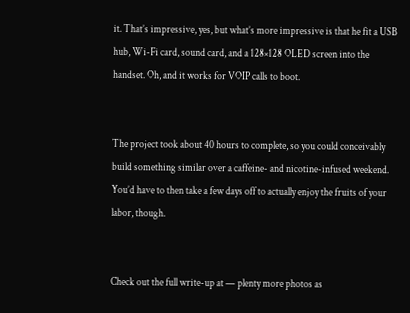it. That’s impressive, yes, but what’s more impressive is that he fit a USB hub, Wi-Fi card, sound card, and a 128×128 OLED screen into the handset. Oh, and it works for VOIP calls to boot.


The project took about 40 hours to complete, so you could conceivably build something similar over a caffeine- and nicotine-infused weekend. You’d have to then take a few days off to actually enjoy the fruits of your labor, though.


Check out the full write-up at — plenty more photos as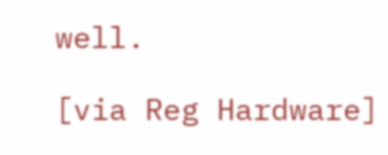well.

[via Reg Hardware]